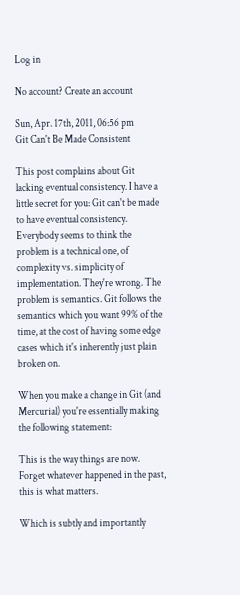Log in

No account? Create an account

Sun, Apr. 17th, 2011, 06:56 pm
Git Can't Be Made Consistent

This post complains about Git lacking eventual consistency. I have a little secret for you: Git can't be made to have eventual consistency. Everybody seems to think the problem is a technical one, of complexity vs. simplicity of implementation. They're wrong. The problem is semantics. Git follows the semantics which you want 99% of the time, at the cost of having some edge cases which it's inherently just plain broken on.

When you make a change in Git (and Mercurial) you're essentially making the following statement:

This is the way things are now. Forget whatever happened in the past, this is what matters.

Which is subtly and importantly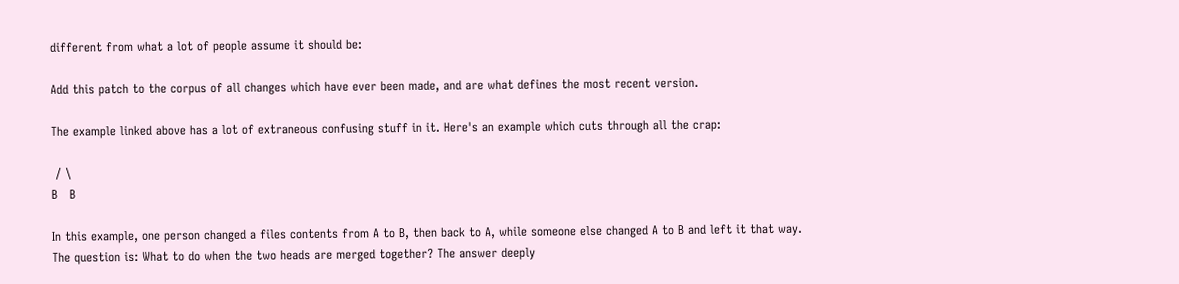different from what a lot of people assume it should be:

Add this patch to the corpus of all changes which have ever been made, and are what defines the most recent version.

The example linked above has a lot of extraneous confusing stuff in it. Here's an example which cuts through all the crap:

 / \
B   B

In this example, one person changed a files contents from A to B, then back to A, while someone else changed A to B and left it that way. The question is: What to do when the two heads are merged together? The answer deeply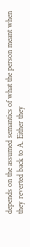depends on the assumed semantics of what the person meant when they reverted back to A. Either they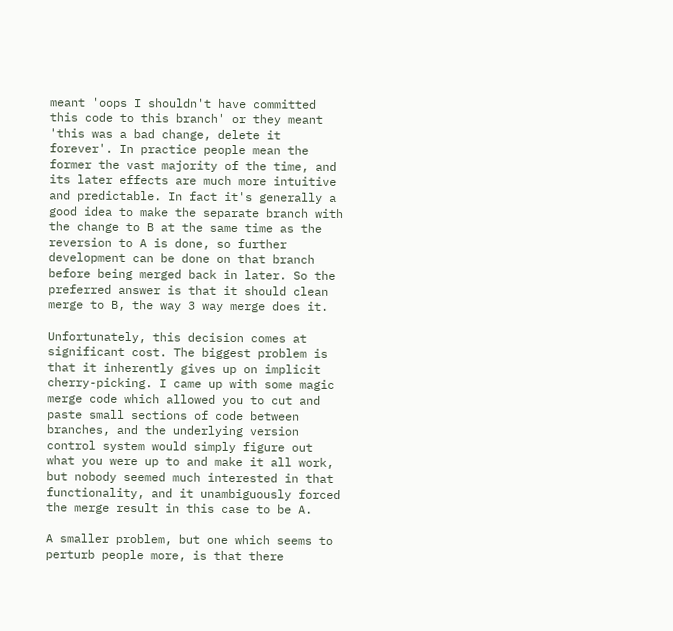meant 'oops I shouldn't have committed this code to this branch' or they meant 'this was a bad change, delete it forever'. In practice people mean the former the vast majority of the time, and its later effects are much more intuitive and predictable. In fact it's generally a good idea to make the separate branch with the change to B at the same time as the reversion to A is done, so further development can be done on that branch before being merged back in later. So the preferred answer is that it should clean merge to B, the way 3 way merge does it.

Unfortunately, this decision comes at significant cost. The biggest problem is that it inherently gives up on implicit cherry-picking. I came up with some magic merge code which allowed you to cut and paste small sections of code between branches, and the underlying version control system would simply figure out what you were up to and make it all work, but nobody seemed much interested in that functionality, and it unambiguously forced the merge result in this case to be A.

A smaller problem, but one which seems to perturb people more, is that there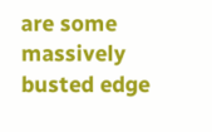are some massively busted edge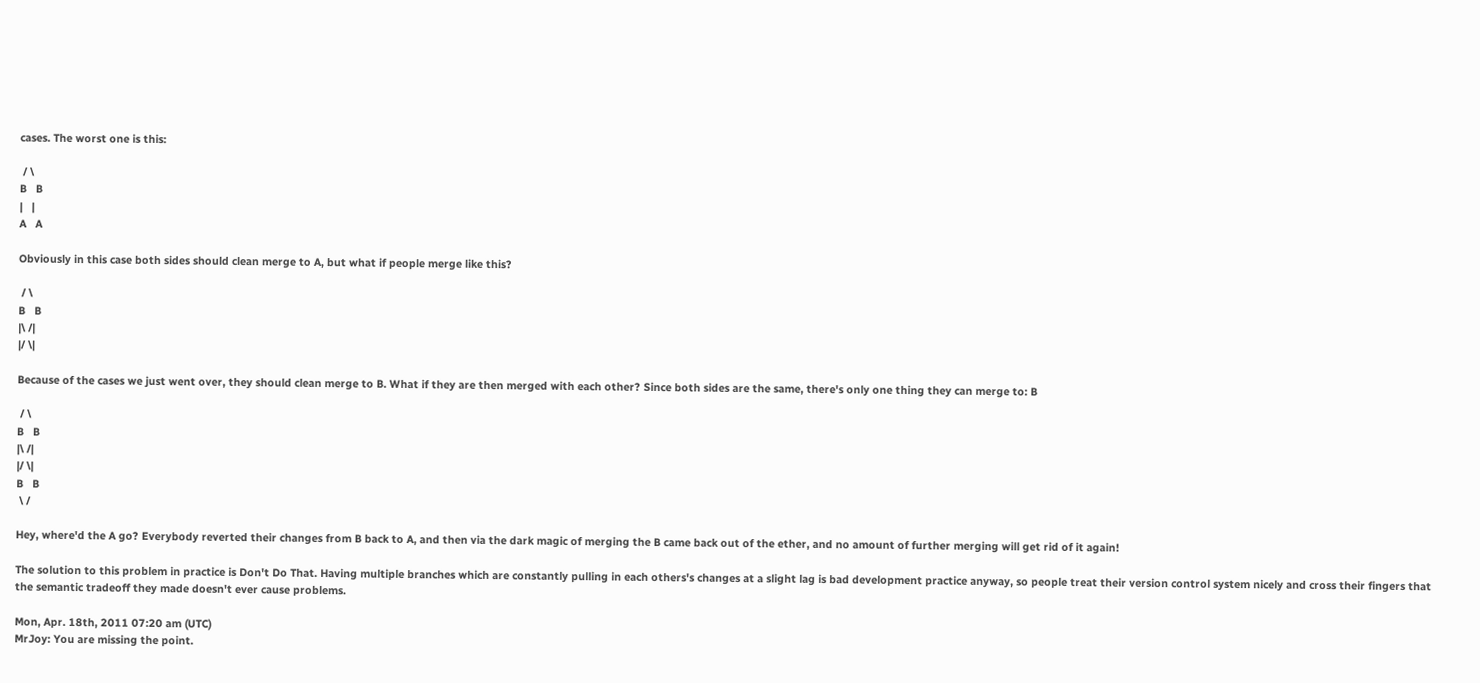cases. The worst one is this:

 / \
B   B
|   |
A   A

Obviously in this case both sides should clean merge to A, but what if people merge like this?

 / \
B   B
|\ /|
|/ \|

Because of the cases we just went over, they should clean merge to B. What if they are then merged with each other? Since both sides are the same, there's only one thing they can merge to: B

 / \
B   B
|\ /|
|/ \|
B   B
 \ /

Hey, where'd the A go? Everybody reverted their changes from B back to A, and then via the dark magic of merging the B came back out of the ether, and no amount of further merging will get rid of it again!

The solution to this problem in practice is Don't Do That. Having multiple branches which are constantly pulling in each others's changes at a slight lag is bad development practice anyway, so people treat their version control system nicely and cross their fingers that the semantic tradeoff they made doesn't ever cause problems.

Mon, Apr. 18th, 2011 07:20 am (UTC)
MrJoy: You are missing the point.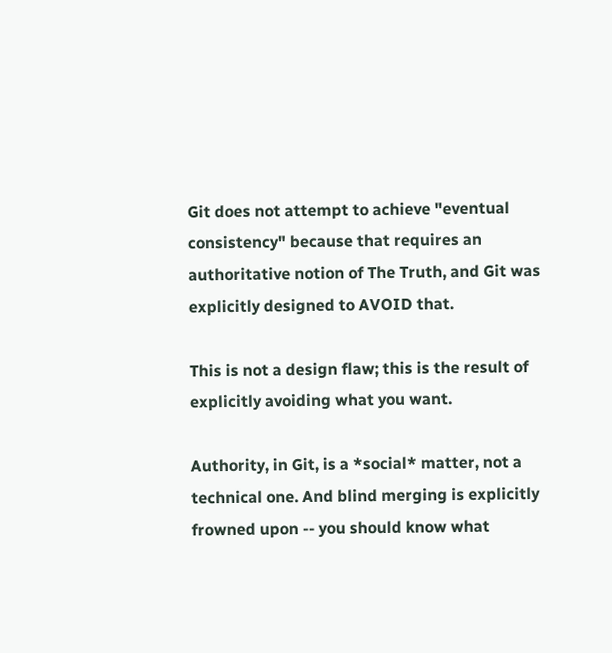Git does not attempt to achieve "eventual consistency" because that requires an authoritative notion of The Truth, and Git was explicitly designed to AVOID that.

This is not a design flaw; this is the result of explicitly avoiding what you want.

Authority, in Git, is a *social* matter, not a technical one. And blind merging is explicitly frowned upon -- you should know what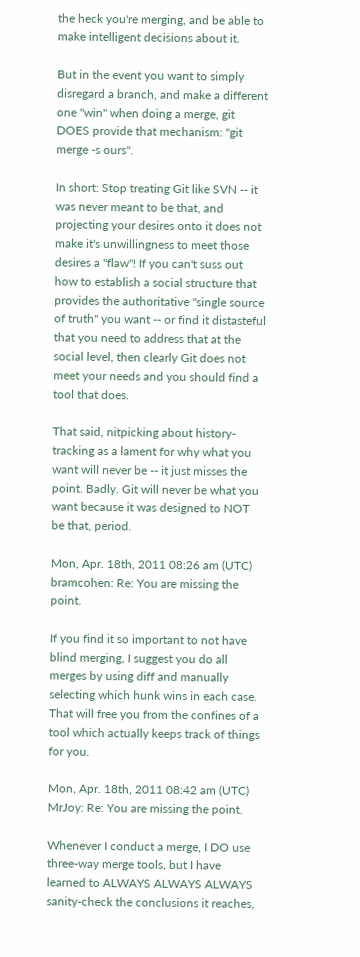the heck you're merging, and be able to make intelligent decisions about it.

But in the event you want to simply disregard a branch, and make a different one "win" when doing a merge, git DOES provide that mechanism: "git merge -s ours".

In short: Stop treating Git like SVN -- it was never meant to be that, and projecting your desires onto it does not make it's unwillingness to meet those desires a "flaw"! If you can't suss out how to establish a social structure that provides the authoritative "single source of truth" you want -- or find it distasteful that you need to address that at the social level, then clearly Git does not meet your needs and you should find a tool that does.

That said, nitpicking about history-tracking as a lament for why what you want will never be -- it just misses the point. Badly. Git will never be what you want because it was designed to NOT be that, period.

Mon, Apr. 18th, 2011 08:26 am (UTC)
bramcohen: Re: You are missing the point.

If you find it so important to not have blind merging, I suggest you do all merges by using diff and manually selecting which hunk wins in each case. That will free you from the confines of a tool which actually keeps track of things for you.

Mon, Apr. 18th, 2011 08:42 am (UTC)
MrJoy: Re: You are missing the point.

Whenever I conduct a merge, I DO use three-way merge tools, but I have learned to ALWAYS ALWAYS ALWAYS sanity-check the conclusions it reaches,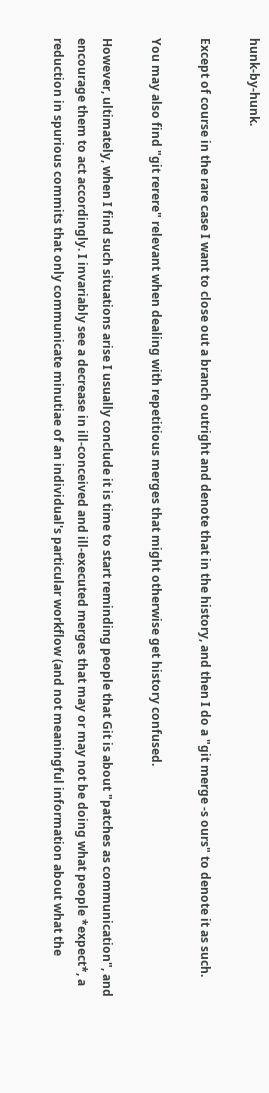hunk-by-hunk.

Except of course in the rare case I want to close out a branch outright and denote that in the history, and then I do a "git merge -s ours" to denote it as such.

You may also find "git rerere" relevant when dealing with repetitious merges that might otherwise get history confused.

However, ultimately, when I find such situations arise I usually conclude it is time to start reminding people that Git is about "patches as communication", and encourage them to act accordingly. I invariably see a decrease in ill-conceived and ill-executed merges that may or may not be doing what people *expect*, a reduction in spurious commits that only communicate minutiae of an individual's particular workflow (and not meaningful information about what the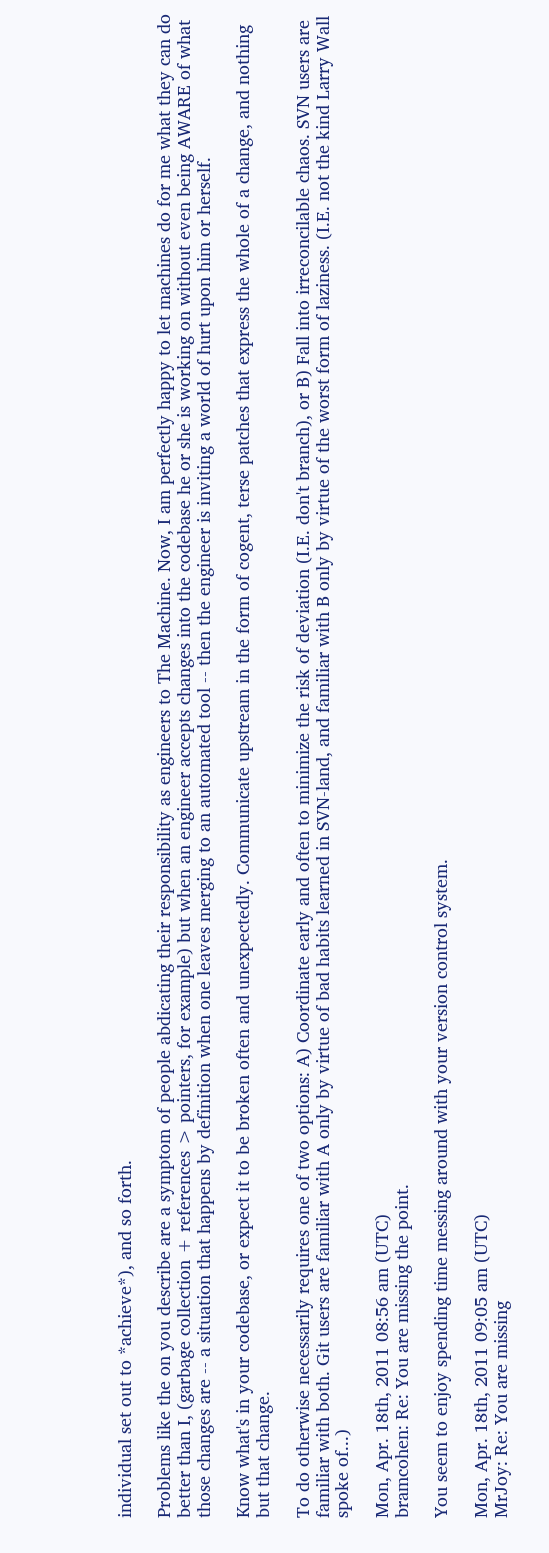individual set out to *achieve*), and so forth.

Problems like the on you describe are a symptom of people abdicating their responsibility as engineers to The Machine. Now, I am perfectly happy to let machines do for me what they can do better than I, (garbage collection + references > pointers, for example) but when an engineer accepts changes into the codebase he or she is working on without even being AWARE of what those changes are -- a situation that happens by definition when one leaves merging to an automated tool -- then the engineer is inviting a world of hurt upon him or herself.

Know what's in your codebase, or expect it to be broken often and unexpectedly. Communicate upstream in the form of cogent, terse patches that express the whole of a change, and nothing but that change.

To do otherwise necessarily requires one of two options: A) Coordinate early and often to minimize the risk of deviation (I.E. don't branch), or B) Fall into irreconcilable chaos. SVN users are familiar with both. Git users are familiar with A only by virtue of bad habits learned in SVN-land, and familiar with B only by virtue of the worst form of laziness. (I.E. not the kind Larry Wall spoke of...)

Mon, Apr. 18th, 2011 08:56 am (UTC)
bramcohen: Re: You are missing the point.

You seem to enjoy spending time messing around with your version control system.

Mon, Apr. 18th, 2011 09:05 am (UTC)
MrJoy: Re: You are missing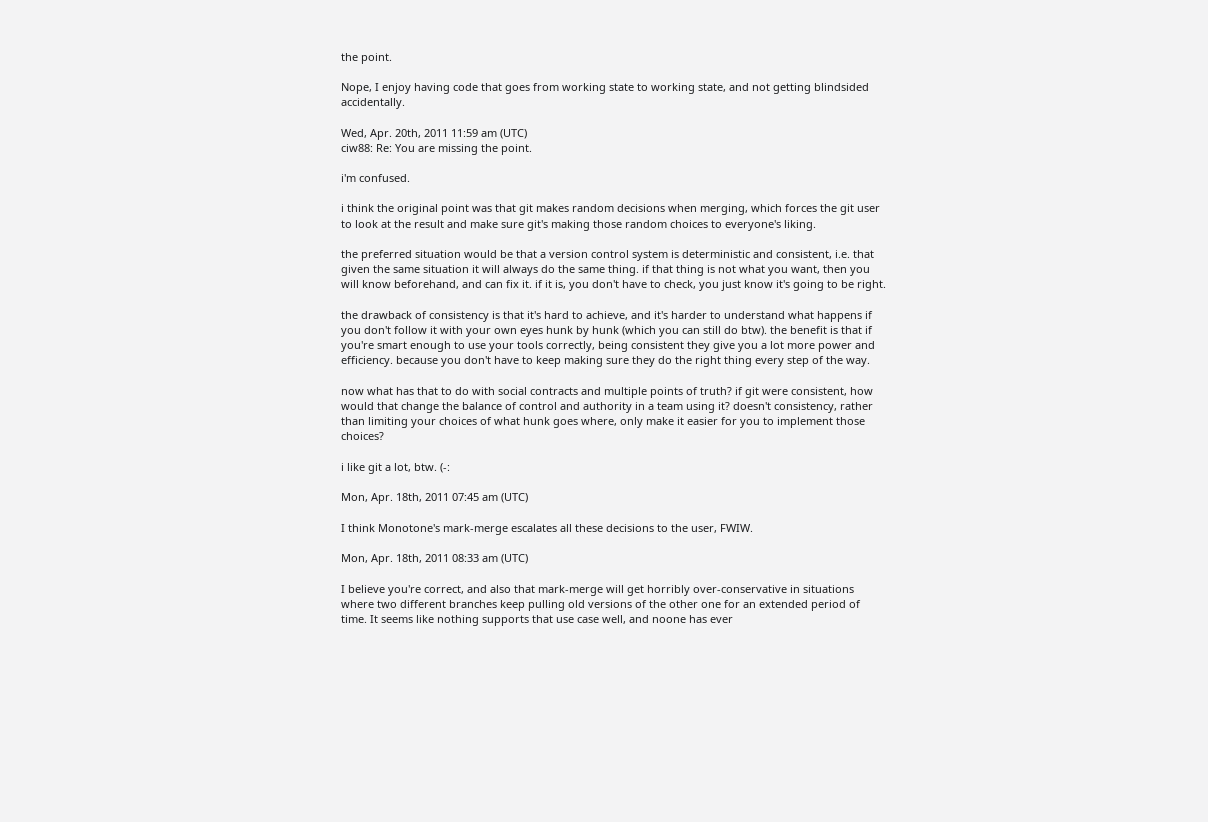the point.

Nope, I enjoy having code that goes from working state to working state, and not getting blindsided accidentally.

Wed, Apr. 20th, 2011 11:59 am (UTC)
ciw88: Re: You are missing the point.

i'm confused.

i think the original point was that git makes random decisions when merging, which forces the git user to look at the result and make sure git's making those random choices to everyone's liking.

the preferred situation would be that a version control system is deterministic and consistent, i.e. that given the same situation it will always do the same thing. if that thing is not what you want, then you will know beforehand, and can fix it. if it is, you don't have to check, you just know it's going to be right.

the drawback of consistency is that it's hard to achieve, and it's harder to understand what happens if you don't follow it with your own eyes hunk by hunk (which you can still do btw). the benefit is that if you're smart enough to use your tools correctly, being consistent they give you a lot more power and efficiency. because you don't have to keep making sure they do the right thing every step of the way.

now what has that to do with social contracts and multiple points of truth? if git were consistent, how would that change the balance of control and authority in a team using it? doesn't consistency, rather than limiting your choices of what hunk goes where, only make it easier for you to implement those choices?

i like git a lot, btw. (-:

Mon, Apr. 18th, 2011 07:45 am (UTC)

I think Monotone's mark-merge escalates all these decisions to the user, FWIW.

Mon, Apr. 18th, 2011 08:33 am (UTC)

I believe you're correct, and also that mark-merge will get horribly over-conservative in situations where two different branches keep pulling old versions of the other one for an extended period of time. It seems like nothing supports that use case well, and noone has ever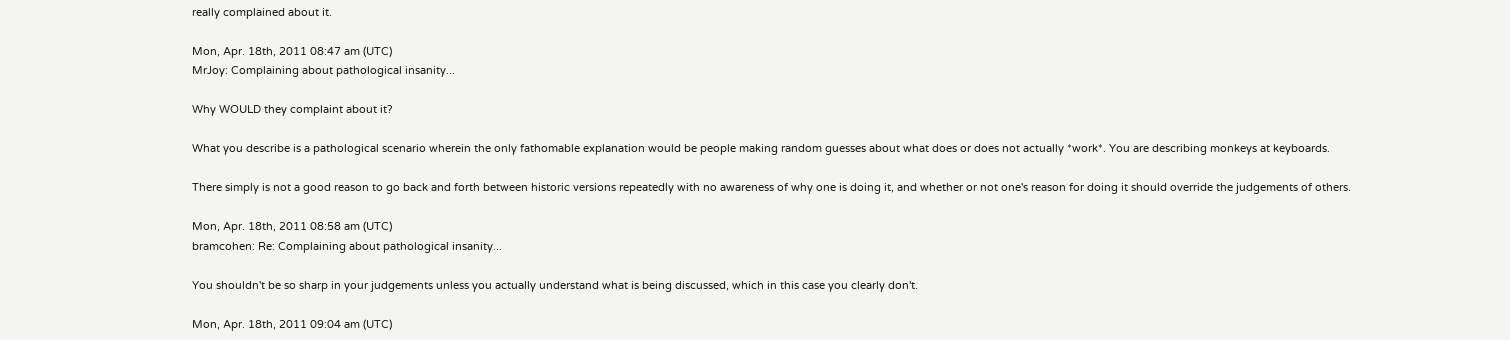really complained about it.

Mon, Apr. 18th, 2011 08:47 am (UTC)
MrJoy: Complaining about pathological insanity...

Why WOULD they complaint about it?

What you describe is a pathological scenario wherein the only fathomable explanation would be people making random guesses about what does or does not actually *work*. You are describing monkeys at keyboards.

There simply is not a good reason to go back and forth between historic versions repeatedly with no awareness of why one is doing it, and whether or not one's reason for doing it should override the judgements of others.

Mon, Apr. 18th, 2011 08:58 am (UTC)
bramcohen: Re: Complaining about pathological insanity...

You shouldn't be so sharp in your judgements unless you actually understand what is being discussed, which in this case you clearly don't.

Mon, Apr. 18th, 2011 09:04 am (UTC)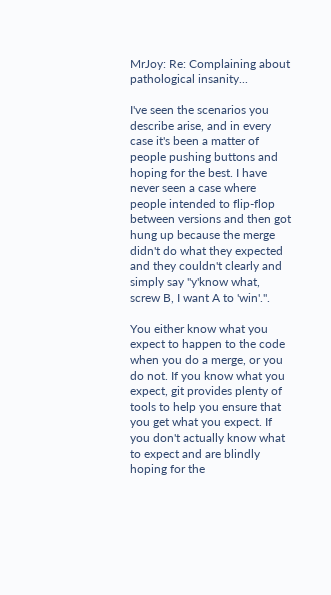MrJoy: Re: Complaining about pathological insanity...

I've seen the scenarios you describe arise, and in every case it's been a matter of people pushing buttons and hoping for the best. I have never seen a case where people intended to flip-flop between versions and then got hung up because the merge didn't do what they expected and they couldn't clearly and simply say "y'know what, screw B, I want A to 'win'.".

You either know what you expect to happen to the code when you do a merge, or you do not. If you know what you expect, git provides plenty of tools to help you ensure that you get what you expect. If you don't actually know what to expect and are blindly hoping for the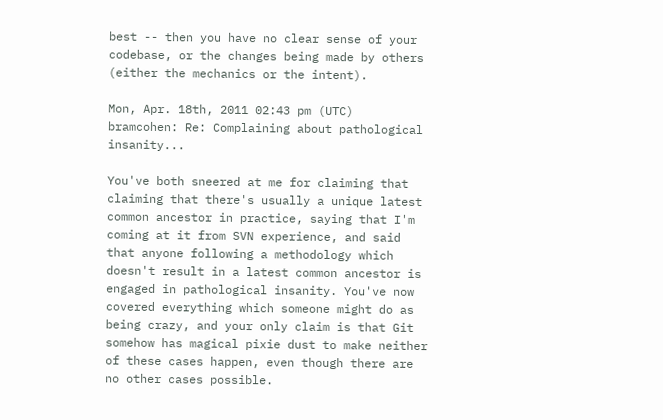best -- then you have no clear sense of your codebase, or the changes being made by others (either the mechanics or the intent).

Mon, Apr. 18th, 2011 02:43 pm (UTC)
bramcohen: Re: Complaining about pathological insanity...

You've both sneered at me for claiming that claiming that there's usually a unique latest common ancestor in practice, saying that I'm coming at it from SVN experience, and said that anyone following a methodology which doesn't result in a latest common ancestor is engaged in pathological insanity. You've now covered everything which someone might do as being crazy, and your only claim is that Git somehow has magical pixie dust to make neither of these cases happen, even though there are no other cases possible.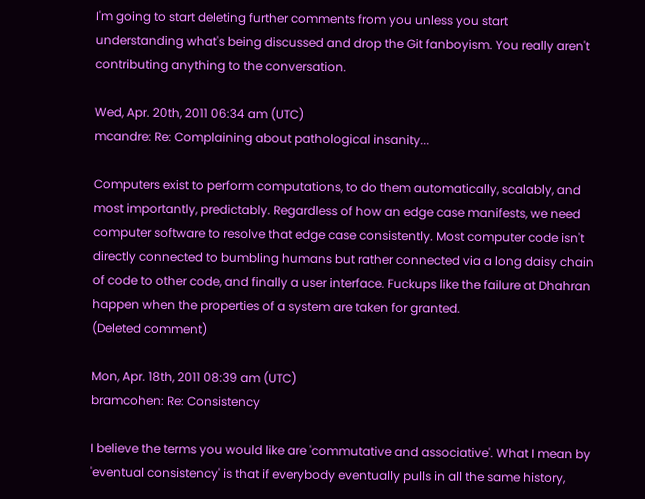I'm going to start deleting further comments from you unless you start understanding what's being discussed and drop the Git fanboyism. You really aren't contributing anything to the conversation.

Wed, Apr. 20th, 2011 06:34 am (UTC)
mcandre: Re: Complaining about pathological insanity...

Computers exist to perform computations, to do them automatically, scalably, and most importantly, predictably. Regardless of how an edge case manifests, we need computer software to resolve that edge case consistently. Most computer code isn't directly connected to bumbling humans but rather connected via a long daisy chain of code to other code, and finally a user interface. Fuckups like the failure at Dhahran happen when the properties of a system are taken for granted.
(Deleted comment)

Mon, Apr. 18th, 2011 08:39 am (UTC)
bramcohen: Re: Consistency

I believe the terms you would like are 'commutative and associative'. What I mean by 'eventual consistency' is that if everybody eventually pulls in all the same history,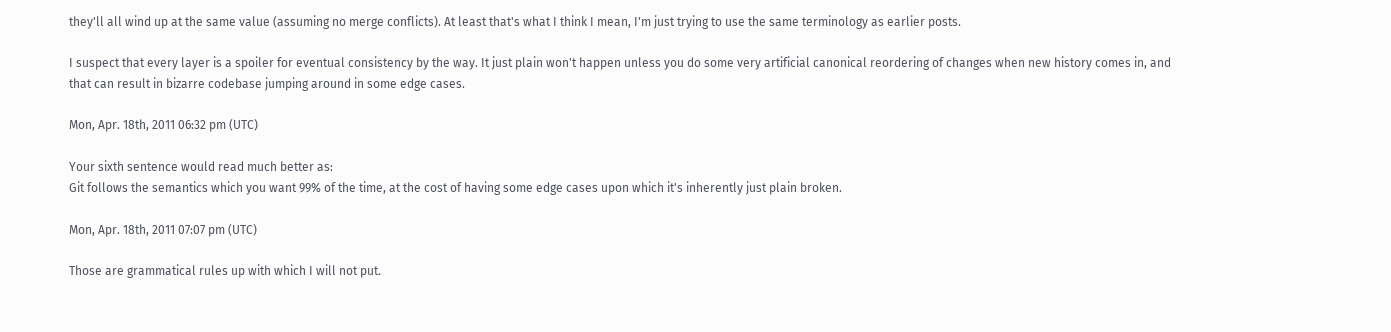they'll all wind up at the same value (assuming no merge conflicts). At least that's what I think I mean, I'm just trying to use the same terminology as earlier posts.

I suspect that every layer is a spoiler for eventual consistency by the way. It just plain won't happen unless you do some very artificial canonical reordering of changes when new history comes in, and that can result in bizarre codebase jumping around in some edge cases.

Mon, Apr. 18th, 2011 06:32 pm (UTC)

Your sixth sentence would read much better as:
Git follows the semantics which you want 99% of the time, at the cost of having some edge cases upon which it's inherently just plain broken.

Mon, Apr. 18th, 2011 07:07 pm (UTC)

Those are grammatical rules up with which I will not put.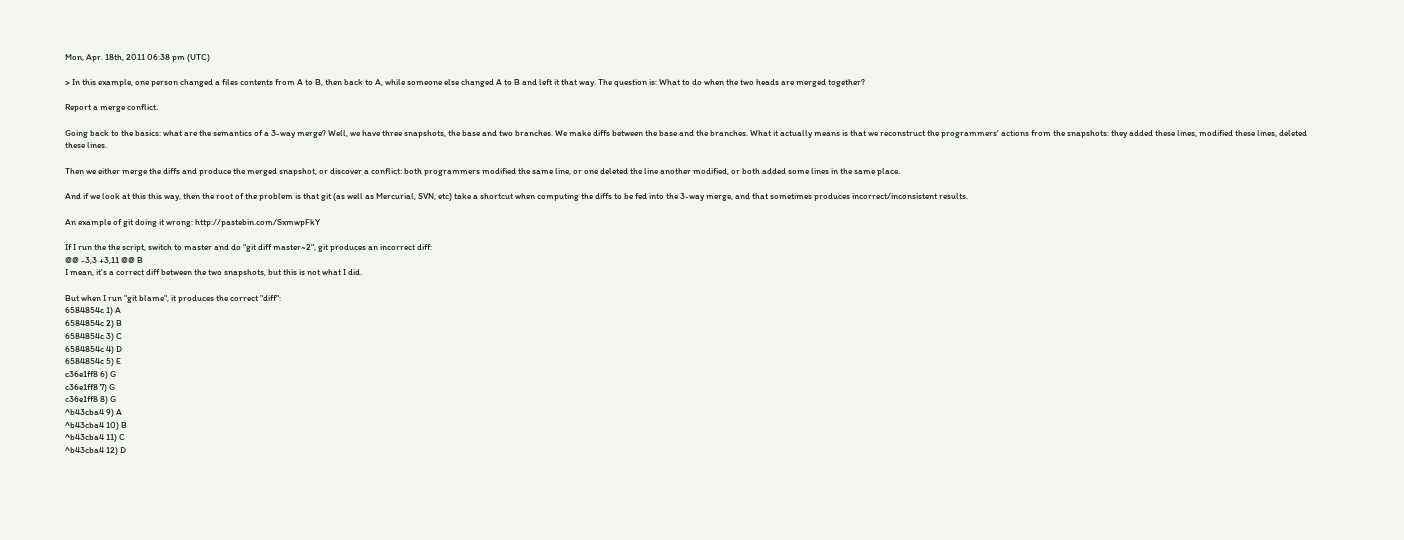Mon, Apr. 18th, 2011 06:38 pm (UTC)

> In this example, one person changed a files contents from A to B, then back to A, while someone else changed A to B and left it that way. The question is: What to do when the two heads are merged together?

Report a merge conflict.

Going back to the basics: what are the semantics of a 3-way merge? Well, we have three snapshots, the base and two branches. We make diffs between the base and the branches. What it actually means is that we reconstruct the programmers' actions from the snapshots: they added these lines, modified these lines, deleted these lines.

Then we either merge the diffs and produce the merged snapshot, or discover a conflict: both programmers modified the same line, or one deleted the line another modified, or both added some lines in the same place.

And if we look at this this way, then the root of the problem is that git (as well as Mercurial, SVN, etc) take a shortcut when computing the diffs to be fed into the 3-way merge, and that sometimes produces incorrect/inconsistent results.

An example of git doing it wrong: http://pastebin.com/SxmwpFkY

If I run the the script, switch to master and do "git diff master~2", git produces an incorrect diff:
@@ -3,3 +3,11 @@ B
I mean, it's a correct diff between the two snapshots, but this is not what I did.

But when I run "git blame", it produces the correct "diff":
6584854c 1) A
6584854c 2) B
6584854c 3) C
6584854c 4) D
6584854c 5) E
c36e1ff8 6) G
c36e1ff8 7) G
c36e1ff8 8) G
^b43cba4 9) A
^b43cba4 10) B
^b43cba4 11) C
^b43cba4 12) D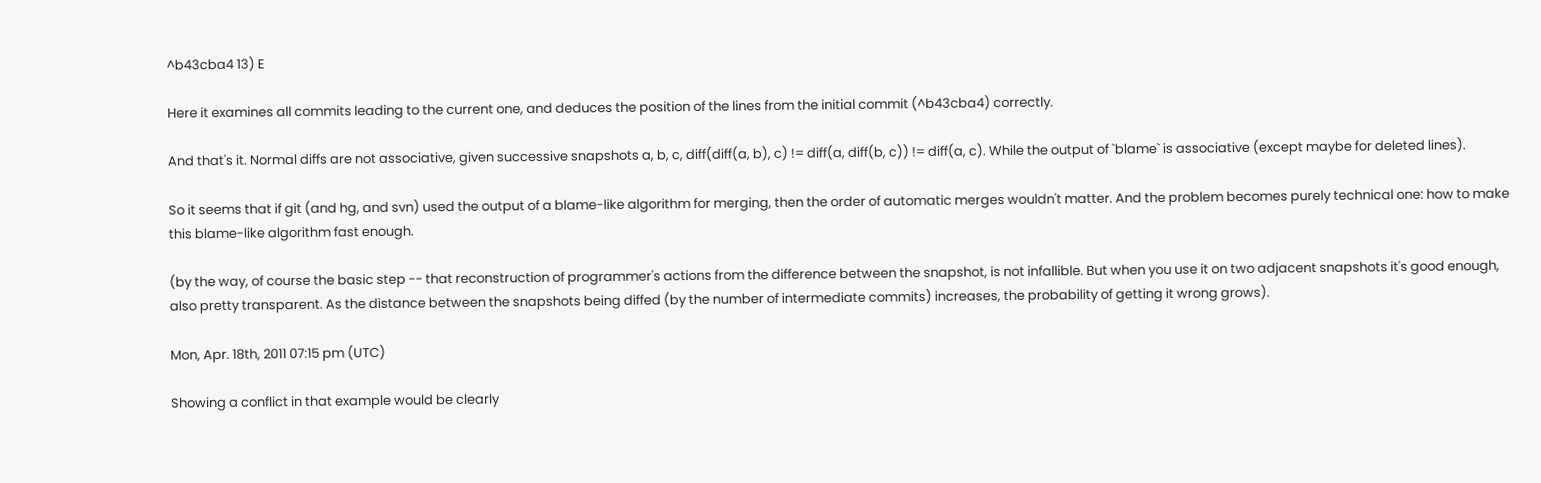^b43cba4 13) E

Here it examines all commits leading to the current one, and deduces the position of the lines from the initial commit (^b43cba4) correctly.

And that's it. Normal diffs are not associative, given successive snapshots a, b, c, diff(diff(a, b), c) != diff(a, diff(b, c)) != diff(a, c). While the output of `blame` is associative (except maybe for deleted lines).

So it seems that if git (and hg, and svn) used the output of a blame-like algorithm for merging, then the order of automatic merges wouldn't matter. And the problem becomes purely technical one: how to make this blame-like algorithm fast enough.

(by the way, of course the basic step -- that reconstruction of programmer's actions from the difference between the snapshot, is not infallible. But when you use it on two adjacent snapshots it's good enough, also pretty transparent. As the distance between the snapshots being diffed (by the number of intermediate commits) increases, the probability of getting it wrong grows).

Mon, Apr. 18th, 2011 07:15 pm (UTC)

Showing a conflict in that example would be clearly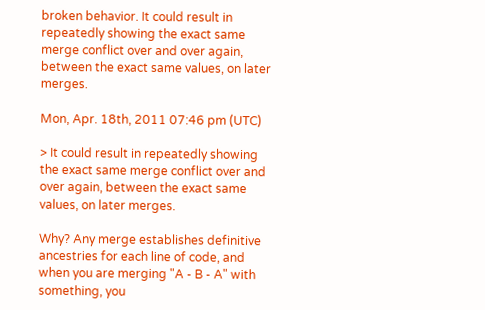broken behavior. It could result in repeatedly showing the exact same merge conflict over and over again, between the exact same values, on later merges.

Mon, Apr. 18th, 2011 07:46 pm (UTC)

> It could result in repeatedly showing the exact same merge conflict over and over again, between the exact same values, on later merges.

Why? Any merge establishes definitive ancestries for each line of code, and when you are merging "A - B - A" with something, you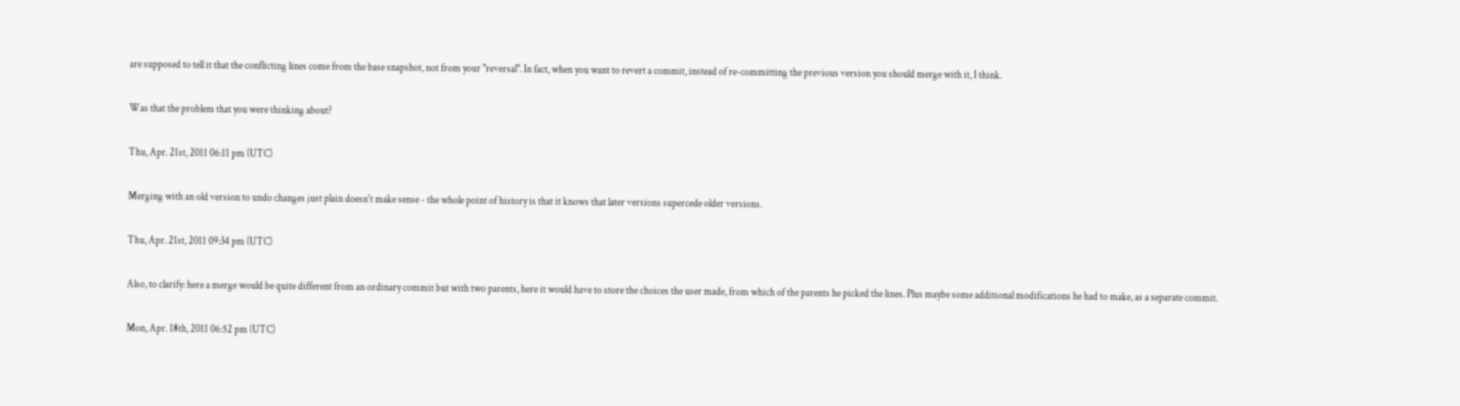are supposed to tell it that the conflicting lines come from the base snapshot, not from your "reversal". In fact, when you want to revert a commit, instead of re-committing the previous version you should merge with it, I think.

Was that the problem that you were thinking about?

Thu, Apr. 21st, 2011 06:11 pm (UTC)

Merging with an old version to undo changes just plain doesn't make sense - the whole point of history is that it knows that later versions supercede older versions.

Thu, Apr. 21st, 2011 09:34 pm (UTC)

Also, to clarify: here a merge would be quite different from an ordinary commit but with two parents, here it would have to store the choices the user made, from which of the parents he picked the lines. Plus maybe some additional modifications he had to make, as a separate commit.

Mon, Apr. 18th, 2011 06:52 pm (UTC)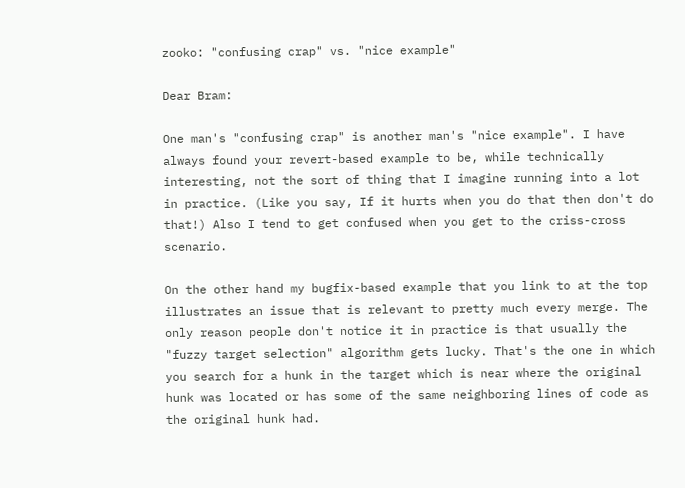zooko: "confusing crap" vs. "nice example"

Dear Bram:

One man's "confusing crap" is another man's "nice example". I have always found your revert-based example to be, while technically interesting, not the sort of thing that I imagine running into a lot in practice. (Like you say, If it hurts when you do that then don't do that!) Also I tend to get confused when you get to the criss-cross scenario.

On the other hand my bugfix-based example that you link to at the top illustrates an issue that is relevant to pretty much every merge. The only reason people don't notice it in practice is that usually the "fuzzy target selection" algorithm gets lucky. That's the one in which you search for a hunk in the target which is near where the original hunk was located or has some of the same neighboring lines of code as the original hunk had.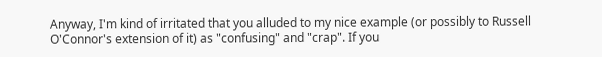Anyway, I'm kind of irritated that you alluded to my nice example (or possibly to Russell O'Connor's extension of it) as "confusing" and "crap". If you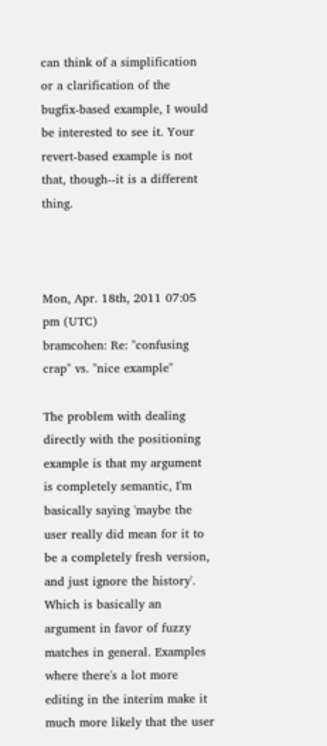can think of a simplification or a clarification of the bugfix-based example, I would be interested to see it. Your revert-based example is not that, though--it is a different thing.



Mon, Apr. 18th, 2011 07:05 pm (UTC)
bramcohen: Re: "confusing crap" vs. "nice example"

The problem with dealing directly with the positioning example is that my argument is completely semantic, I'm basically saying 'maybe the user really did mean for it to be a completely fresh version, and just ignore the history'. Which is basically an argument in favor of fuzzy matches in general. Examples where there's a lot more editing in the interim make it much more likely that the user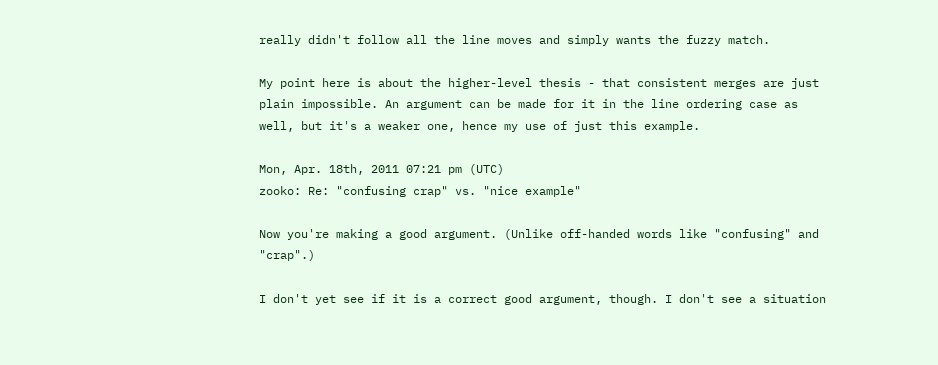really didn't follow all the line moves and simply wants the fuzzy match.

My point here is about the higher-level thesis - that consistent merges are just plain impossible. An argument can be made for it in the line ordering case as well, but it's a weaker one, hence my use of just this example.

Mon, Apr. 18th, 2011 07:21 pm (UTC)
zooko: Re: "confusing crap" vs. "nice example"

Now you're making a good argument. (Unlike off-handed words like "confusing" and "crap".)

I don't yet see if it is a correct good argument, though. I don't see a situation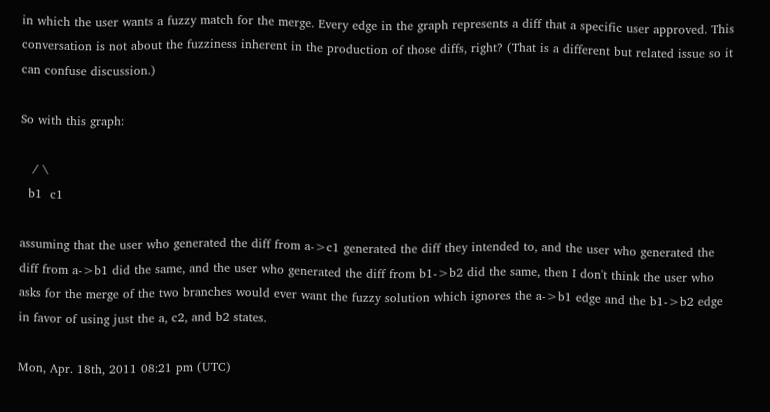in which the user wants a fuzzy match for the merge. Every edge in the graph represents a diff that a specific user approved. This conversation is not about the fuzziness inherent in the production of those diffs, right? (That is a different but related issue so it can confuse discussion.)

So with this graph:

   / \
  b1  c1

assuming that the user who generated the diff from a->c1 generated the diff they intended to, and the user who generated the diff from a->b1 did the same, and the user who generated the diff from b1->b2 did the same, then I don't think the user who asks for the merge of the two branches would ever want the fuzzy solution which ignores the a->b1 edge and the b1->b2 edge in favor of using just the a, c2, and b2 states.

Mon, Apr. 18th, 2011 08:21 pm (UTC)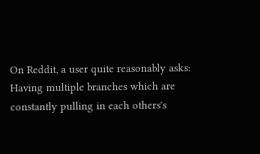On Reddit, a user quite reasonably asks:
Having multiple branches which are constantly pulling in each others's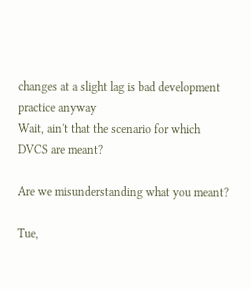changes at a slight lag is bad development practice anyway
Wait, ain't that the scenario for which DVCS are meant?

Are we misunderstanding what you meant?

Tue,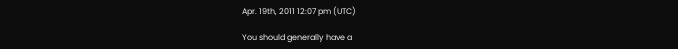Apr. 19th, 2011 12:07 pm (UTC)

You should generally have a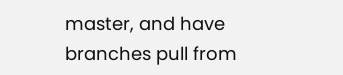master, and have branches pull from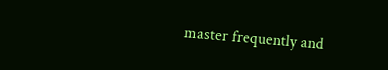master frequently and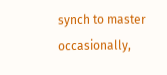synch to master occasionally,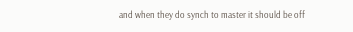and when they do synch to master it should be off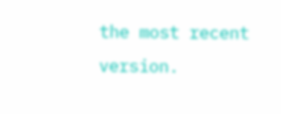the most recent version.